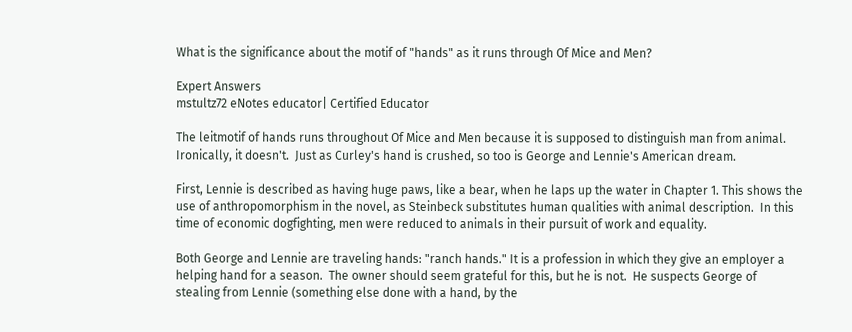What is the significance about the motif of "hands" as it runs through Of Mice and Men?

Expert Answers
mstultz72 eNotes educator| Certified Educator

The leitmotif of hands runs throughout Of Mice and Men because it is supposed to distinguish man from animal.  Ironically, it doesn't.  Just as Curley's hand is crushed, so too is George and Lennie's American dream.

First, Lennie is described as having huge paws, like a bear, when he laps up the water in Chapter 1. This shows the use of anthropomorphism in the novel, as Steinbeck substitutes human qualities with animal description.  In this time of economic dogfighting, men were reduced to animals in their pursuit of work and equality.

Both George and Lennie are traveling hands: "ranch hands." It is a profession in which they give an employer a helping hand for a season.  The owner should seem grateful for this, but he is not.  He suspects George of stealing from Lennie (something else done with a hand, by the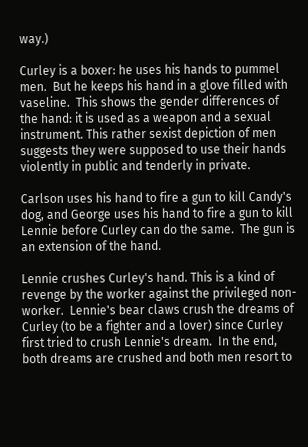way.)

Curley is a boxer: he uses his hands to pummel men.  But he keeps his hand in a glove filled with vaseline.  This shows the gender differences of the hand: it is used as a weapon and a sexual instrument. This rather sexist depiction of men suggests they were supposed to use their hands violently in public and tenderly in private.

Carlson uses his hand to fire a gun to kill Candy's dog, and George uses his hand to fire a gun to kill Lennie before Curley can do the same.  The gun is an extension of the hand.

Lennie crushes Curley's hand. This is a kind of revenge by the worker against the privileged non-worker.  Lennie's bear claws crush the dreams of Curley (to be a fighter and a lover) since Curley first tried to crush Lennie's dream.  In the end, both dreams are crushed and both men resort to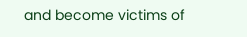and become victims of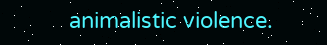animalistic violence.